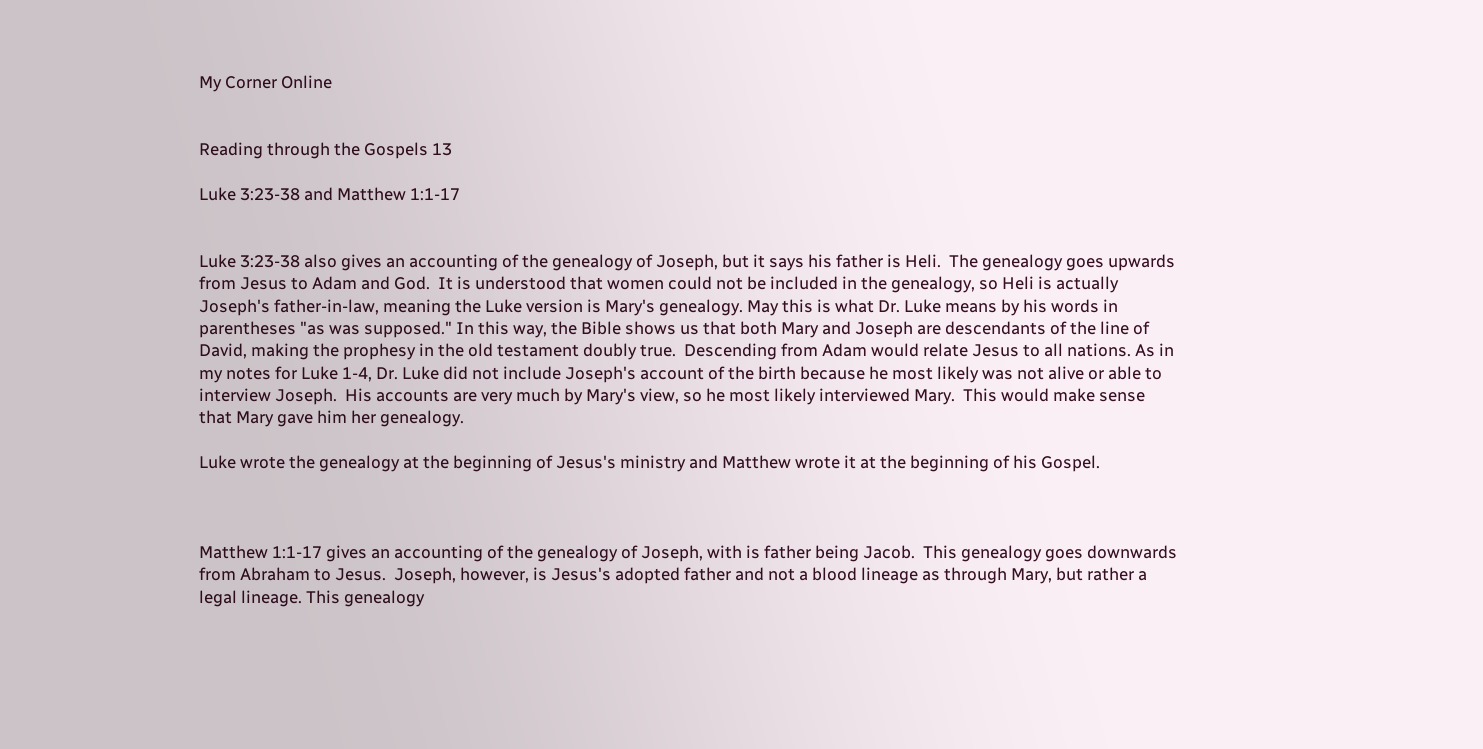My Corner Online


Reading through the Gospels 13

Luke 3:23-38 and Matthew 1:1-17


Luke 3:23-38 also gives an accounting of the genealogy of Joseph, but it says his father is Heli.  The genealogy goes upwards from Jesus to Adam and God.  It is understood that women could not be included in the genealogy, so Heli is actually Joseph's father-in-law, meaning the Luke version is Mary's genealogy. May this is what Dr. Luke means by his words in parentheses "as was supposed." In this way, the Bible shows us that both Mary and Joseph are descendants of the line of David, making the prophesy in the old testament doubly true.  Descending from Adam would relate Jesus to all nations. As in my notes for Luke 1-4, Dr. Luke did not include Joseph's account of the birth because he most likely was not alive or able to interview Joseph.  His accounts are very much by Mary's view, so he most likely interviewed Mary.  This would make sense that Mary gave him her genealogy.

Luke wrote the genealogy at the beginning of Jesus's ministry and Matthew wrote it at the beginning of his Gospel.



Matthew 1:1-17 gives an accounting of the genealogy of Joseph, with is father being Jacob.  This genealogy goes downwards from Abraham to Jesus.  Joseph, however, is Jesus's adopted father and not a blood lineage as through Mary, but rather a legal lineage. This genealogy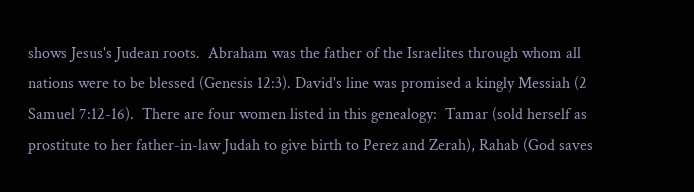shows Jesus's Judean roots.  Abraham was the father of the Israelites through whom all nations were to be blessed (Genesis 12:3). David's line was promised a kingly Messiah (2 Samuel 7:12-16).  There are four women listed in this genealogy:  Tamar (sold herself as prostitute to her father-in-law Judah to give birth to Perez and Zerah), Rahab (God saves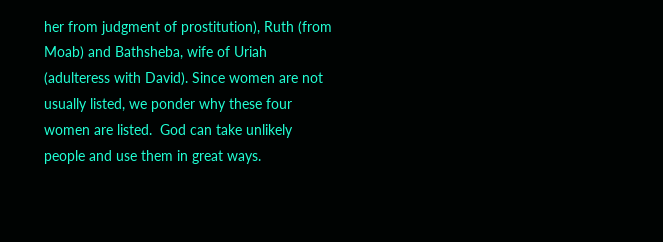her from judgment of prostitution), Ruth (from Moab) and Bathsheba, wife of Uriah (adulteress with David). Since women are not usually listed, we ponder why these four women are listed.  God can take unlikely people and use them in great ways.